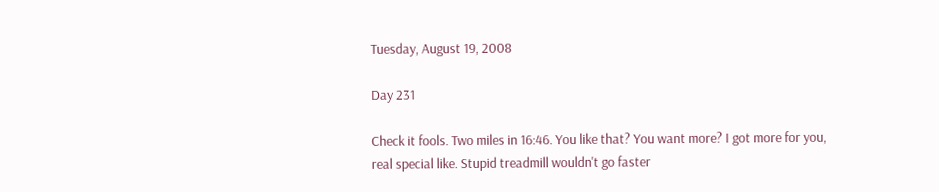Tuesday, August 19, 2008

Day 231

Check it fools. Two miles in 16:46. You like that? You want more? I got more for you, real special like. Stupid treadmill wouldn't go faster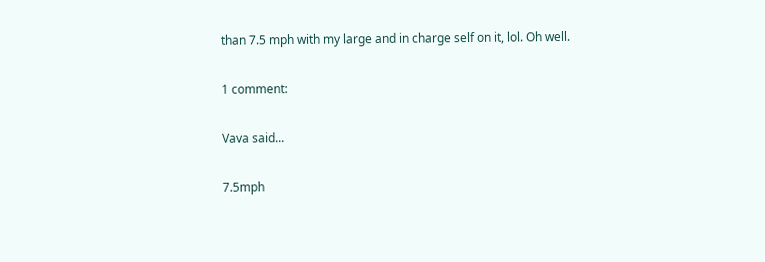than 7.5 mph with my large and in charge self on it, lol. Oh well.

1 comment:

Vava said...

7.5mph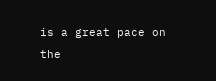is a great pace on the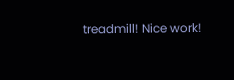treadmill! Nice work!